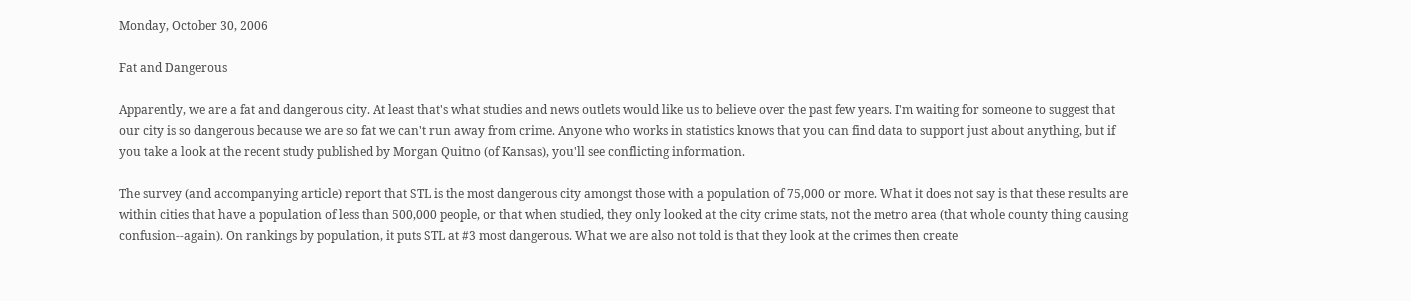Monday, October 30, 2006

Fat and Dangerous

Apparently, we are a fat and dangerous city. At least that's what studies and news outlets would like us to believe over the past few years. I'm waiting for someone to suggest that our city is so dangerous because we are so fat we can't run away from crime. Anyone who works in statistics knows that you can find data to support just about anything, but if you take a look at the recent study published by Morgan Quitno (of Kansas), you'll see conflicting information.

The survey (and accompanying article) report that STL is the most dangerous city amongst those with a population of 75,000 or more. What it does not say is that these results are within cities that have a population of less than 500,000 people, or that when studied, they only looked at the city crime stats, not the metro area (that whole county thing causing confusion--again). On rankings by population, it puts STL at #3 most dangerous. What we are also not told is that they look at the crimes then create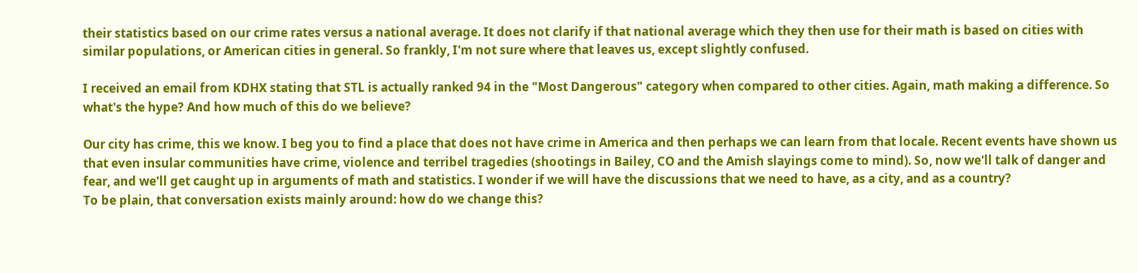their statistics based on our crime rates versus a national average. It does not clarify if that national average which they then use for their math is based on cities with similar populations, or American cities in general. So frankly, I'm not sure where that leaves us, except slightly confused.

I received an email from KDHX stating that STL is actually ranked 94 in the "Most Dangerous" category when compared to other cities. Again, math making a difference. So what's the hype? And how much of this do we believe?

Our city has crime, this we know. I beg you to find a place that does not have crime in America and then perhaps we can learn from that locale. Recent events have shown us that even insular communities have crime, violence and terribel tragedies (shootings in Bailey, CO and the Amish slayings come to mind). So, now we'll talk of danger and fear, and we'll get caught up in arguments of math and statistics. I wonder if we will have the discussions that we need to have, as a city, and as a country?
To be plain, that conversation exists mainly around: how do we change this?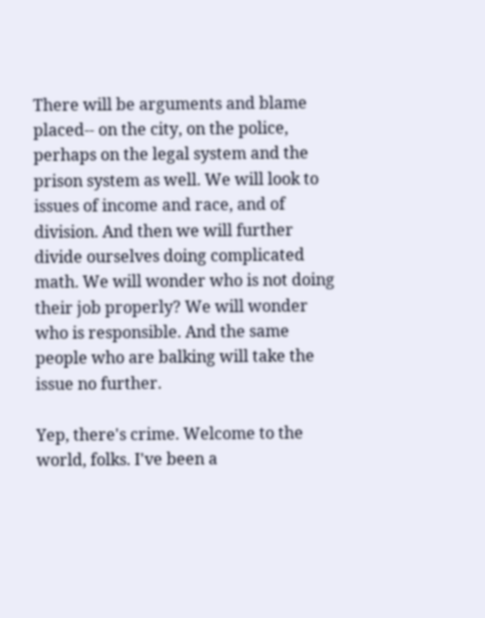There will be arguments and blame placed-- on the city, on the police, perhaps on the legal system and the prison system as well. We will look to issues of income and race, and of division. And then we will further divide ourselves doing complicated math. We will wonder who is not doing their job properly? We will wonder who is responsible. And the same people who are balking will take the issue no further.

Yep, there's crime. Welcome to the world, folks. I've been a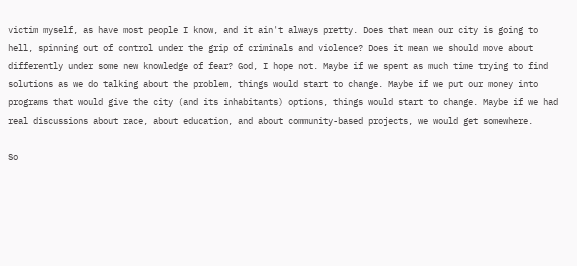victim myself, as have most people I know, and it ain't always pretty. Does that mean our city is going to hell, spinning out of control under the grip of criminals and violence? Does it mean we should move about differently under some new knowledge of fear? God, I hope not. Maybe if we spent as much time trying to find solutions as we do talking about the problem, things would start to change. Maybe if we put our money into programs that would give the city (and its inhabitants) options, things would start to change. Maybe if we had real discussions about race, about education, and about community-based projects, we would get somewhere.

So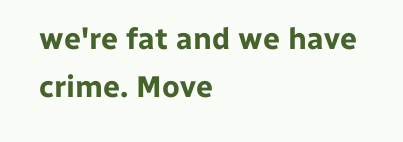we're fat and we have crime. Move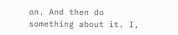on. And then do something about it. I,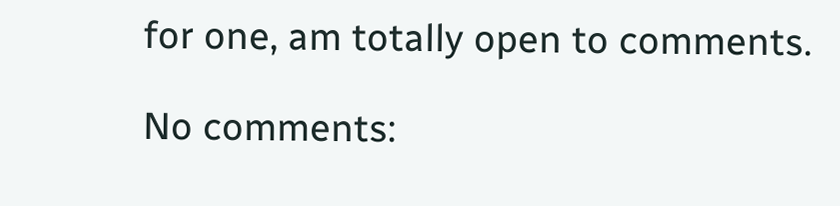for one, am totally open to comments.

No comments: